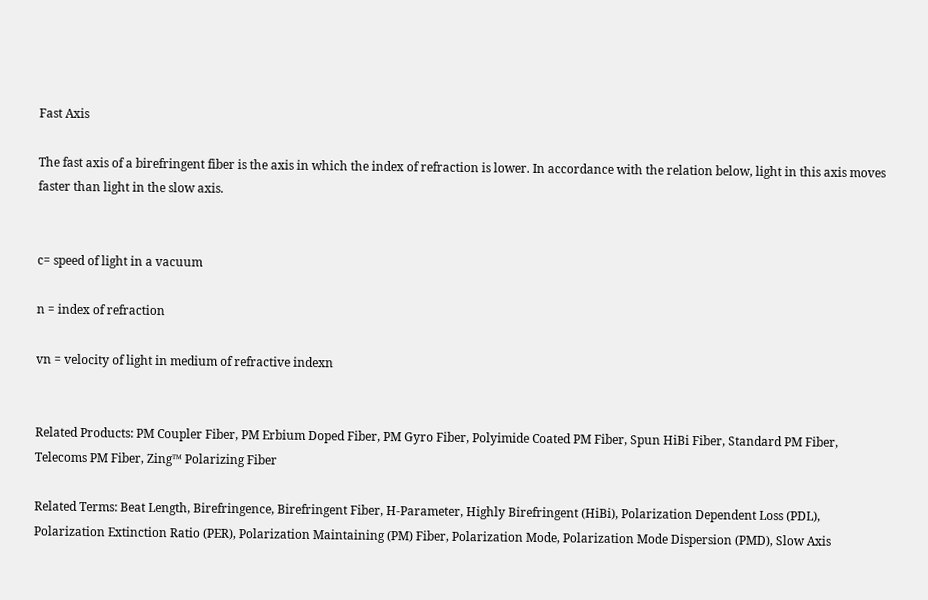Fast Axis

The fast axis of a birefringent fiber is the axis in which the index of refraction is lower. In accordance with the relation below, light in this axis moves faster than light in the slow axis.


c= speed of light in a vacuum

n = index of refraction

vn = velocity of light in medium of refractive indexn


Related Products: PM Coupler Fiber, PM Erbium Doped Fiber, PM Gyro Fiber, Polyimide Coated PM Fiber, Spun HiBi Fiber, Standard PM Fiber, Telecoms PM Fiber, Zing™ Polarizing Fiber

Related Terms: Beat Length, Birefringence, Birefringent Fiber, H-Parameter, Highly Birefringent (HiBi), Polarization Dependent Loss (PDL), Polarization Extinction Ratio (PER), Polarization Maintaining (PM) Fiber, Polarization Mode, Polarization Mode Dispersion (PMD), Slow Axis